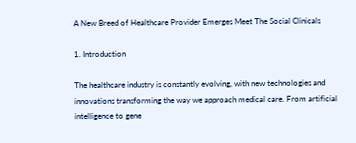A New Breed of Healthcare Provider Emerges Meet The Social Clinicals

1. Introduction

The healthcare industry is constantly evolving, with new technologies and innovations transforming the way we approach medical care. From artificial intelligence to gene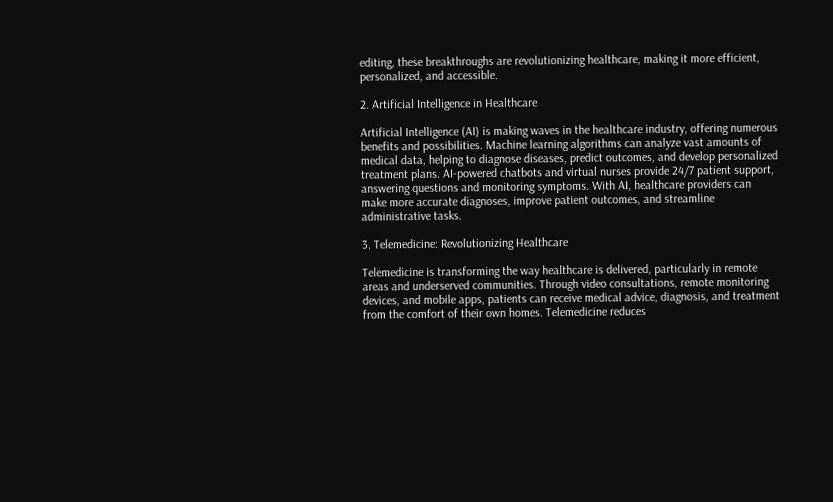editing, these breakthroughs are revolutionizing healthcare, making it more efficient, personalized, and accessible.

2. Artificial Intelligence in Healthcare

Artificial Intelligence (AI) is making waves in the healthcare industry, offering numerous benefits and possibilities. Machine learning algorithms can analyze vast amounts of medical data, helping to diagnose diseases, predict outcomes, and develop personalized treatment plans. AI-powered chatbots and virtual nurses provide 24/7 patient support, answering questions and monitoring symptoms. With AI, healthcare providers can make more accurate diagnoses, improve patient outcomes, and streamline administrative tasks.

3. Telemedicine: Revolutionizing Healthcare

Telemedicine is transforming the way healthcare is delivered, particularly in remote areas and underserved communities. Through video consultations, remote monitoring devices, and mobile apps, patients can receive medical advice, diagnosis, and treatment from the comfort of their own homes. Telemedicine reduces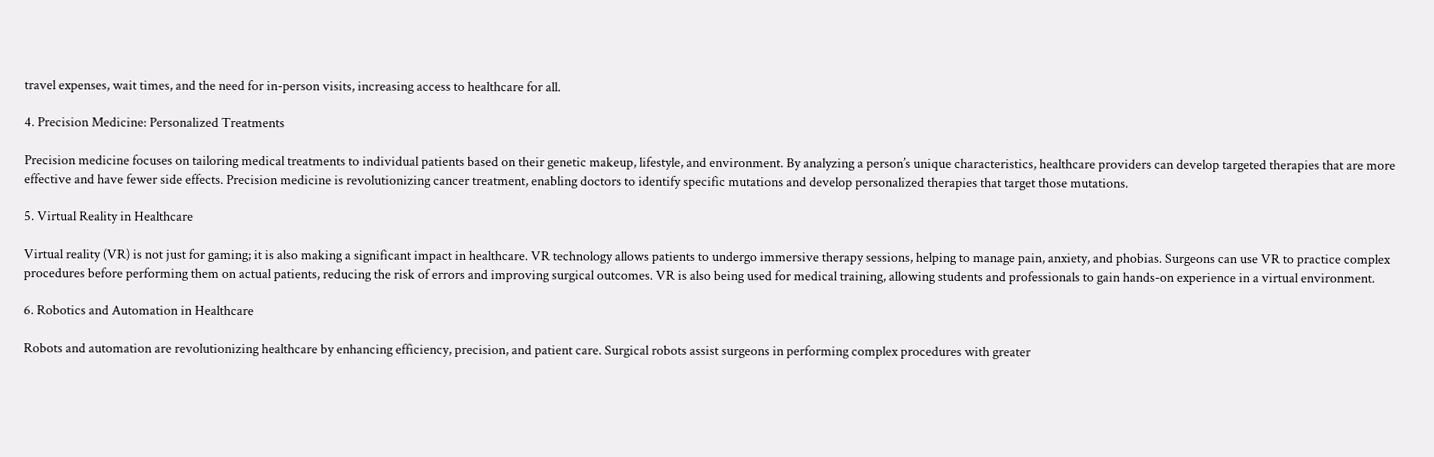travel expenses, wait times, and the need for in-person visits, increasing access to healthcare for all.

4. Precision Medicine: Personalized Treatments

Precision medicine focuses on tailoring medical treatments to individual patients based on their genetic makeup, lifestyle, and environment. By analyzing a person’s unique characteristics, healthcare providers can develop targeted therapies that are more effective and have fewer side effects. Precision medicine is revolutionizing cancer treatment, enabling doctors to identify specific mutations and develop personalized therapies that target those mutations.

5. Virtual Reality in Healthcare

Virtual reality (VR) is not just for gaming; it is also making a significant impact in healthcare. VR technology allows patients to undergo immersive therapy sessions, helping to manage pain, anxiety, and phobias. Surgeons can use VR to practice complex procedures before performing them on actual patients, reducing the risk of errors and improving surgical outcomes. VR is also being used for medical training, allowing students and professionals to gain hands-on experience in a virtual environment.

6. Robotics and Automation in Healthcare

Robots and automation are revolutionizing healthcare by enhancing efficiency, precision, and patient care. Surgical robots assist surgeons in performing complex procedures with greater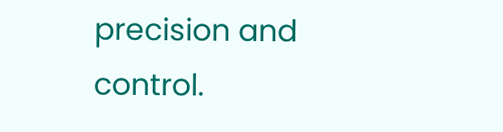precision and control.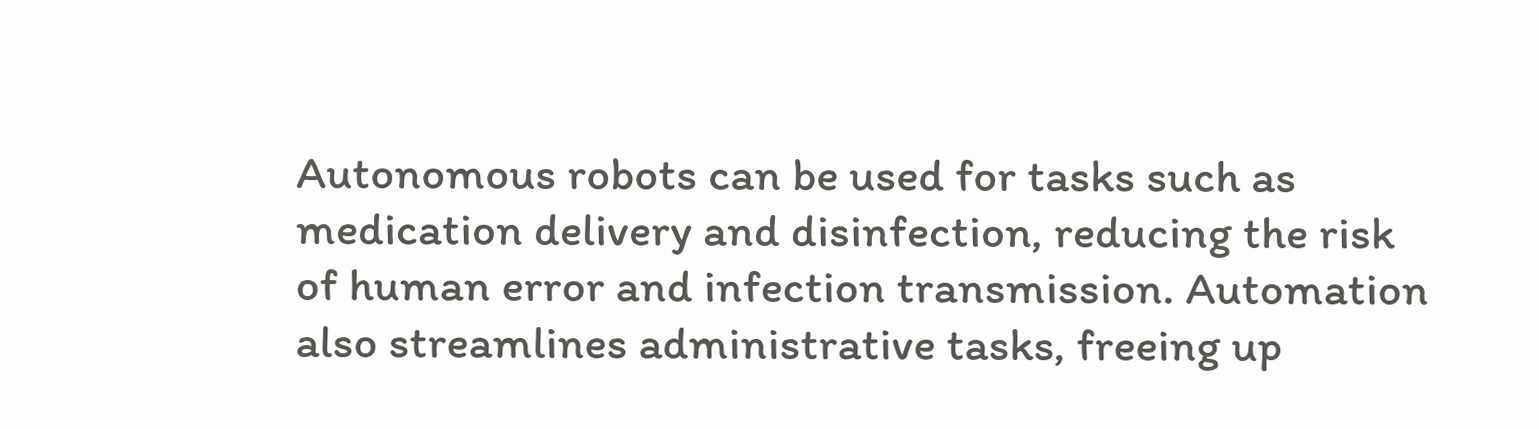Autonomous robots can be used for tasks such as medication delivery and disinfection, reducing the risk of human error and infection transmission. Automation also streamlines administrative tasks, freeing up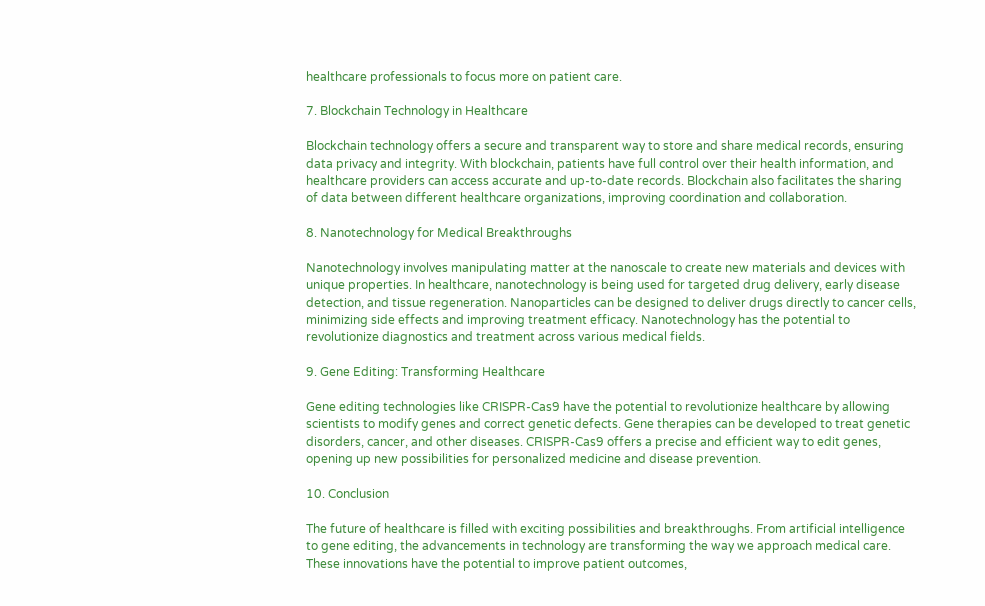healthcare professionals to focus more on patient care.

7. Blockchain Technology in Healthcare

Blockchain technology offers a secure and transparent way to store and share medical records, ensuring data privacy and integrity. With blockchain, patients have full control over their health information, and healthcare providers can access accurate and up-to-date records. Blockchain also facilitates the sharing of data between different healthcare organizations, improving coordination and collaboration.

8. Nanotechnology for Medical Breakthroughs

Nanotechnology involves manipulating matter at the nanoscale to create new materials and devices with unique properties. In healthcare, nanotechnology is being used for targeted drug delivery, early disease detection, and tissue regeneration. Nanoparticles can be designed to deliver drugs directly to cancer cells, minimizing side effects and improving treatment efficacy. Nanotechnology has the potential to revolutionize diagnostics and treatment across various medical fields.

9. Gene Editing: Transforming Healthcare

Gene editing technologies like CRISPR-Cas9 have the potential to revolutionize healthcare by allowing scientists to modify genes and correct genetic defects. Gene therapies can be developed to treat genetic disorders, cancer, and other diseases. CRISPR-Cas9 offers a precise and efficient way to edit genes, opening up new possibilities for personalized medicine and disease prevention.

10. Conclusion

The future of healthcare is filled with exciting possibilities and breakthroughs. From artificial intelligence to gene editing, the advancements in technology are transforming the way we approach medical care. These innovations have the potential to improve patient outcomes,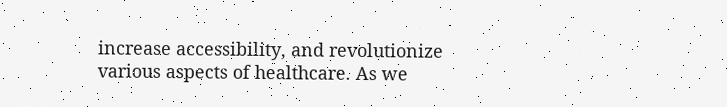increase accessibility, and revolutionize various aspects of healthcare. As we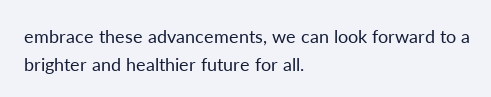embrace these advancements, we can look forward to a brighter and healthier future for all.